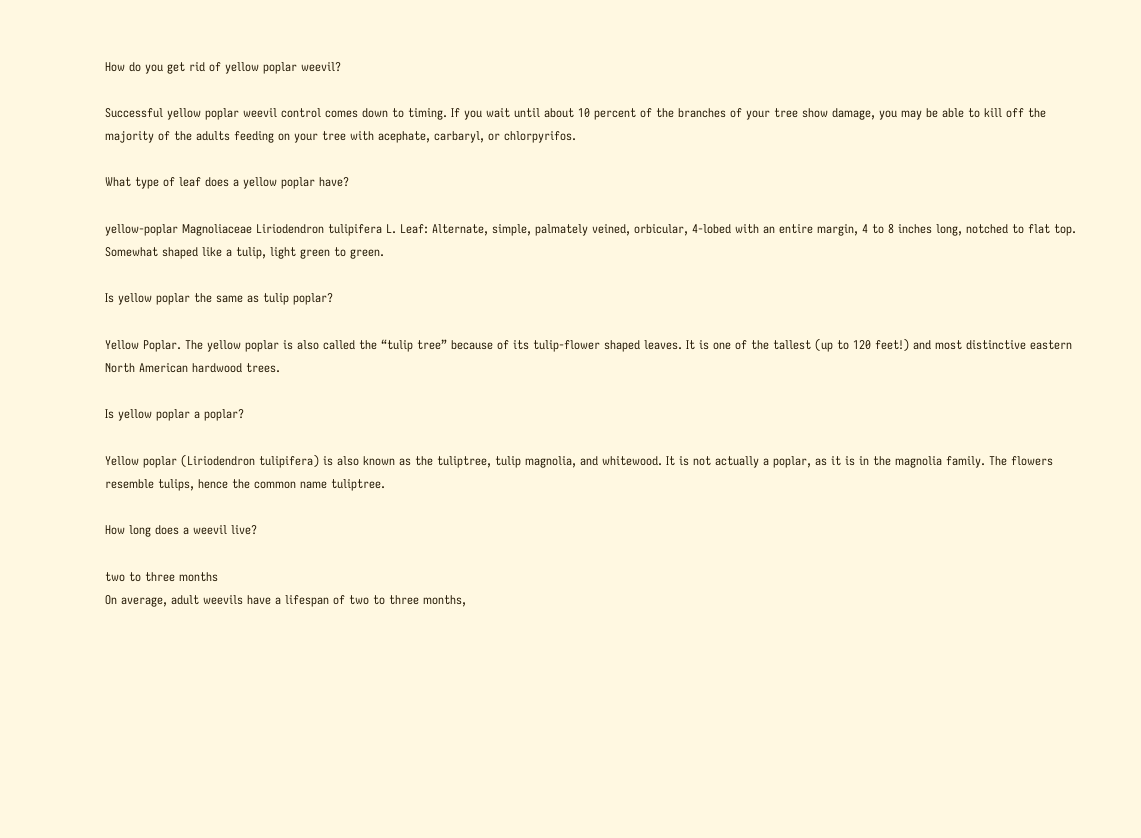How do you get rid of yellow poplar weevil?

Successful yellow poplar weevil control comes down to timing. If you wait until about 10 percent of the branches of your tree show damage, you may be able to kill off the majority of the adults feeding on your tree with acephate, carbaryl, or chlorpyrifos.

What type of leaf does a yellow poplar have?

yellow-poplar Magnoliaceae Liriodendron tulipifera L. Leaf: Alternate, simple, palmately veined, orbicular, 4-lobed with an entire margin, 4 to 8 inches long, notched to flat top. Somewhat shaped like a tulip, light green to green.

Is yellow poplar the same as tulip poplar?

Yellow Poplar. The yellow poplar is also called the “tulip tree” because of its tulip-flower shaped leaves. It is one of the tallest (up to 120 feet!) and most distinctive eastern North American hardwood trees.

Is yellow poplar a poplar?

Yellow poplar (Liriodendron tulipifera) is also known as the tuliptree, tulip magnolia, and whitewood. It is not actually a poplar, as it is in the magnolia family. The flowers resemble tulips, hence the common name tuliptree.

How long does a weevil live?

two to three months
On average, adult weevils have a lifespan of two to three months,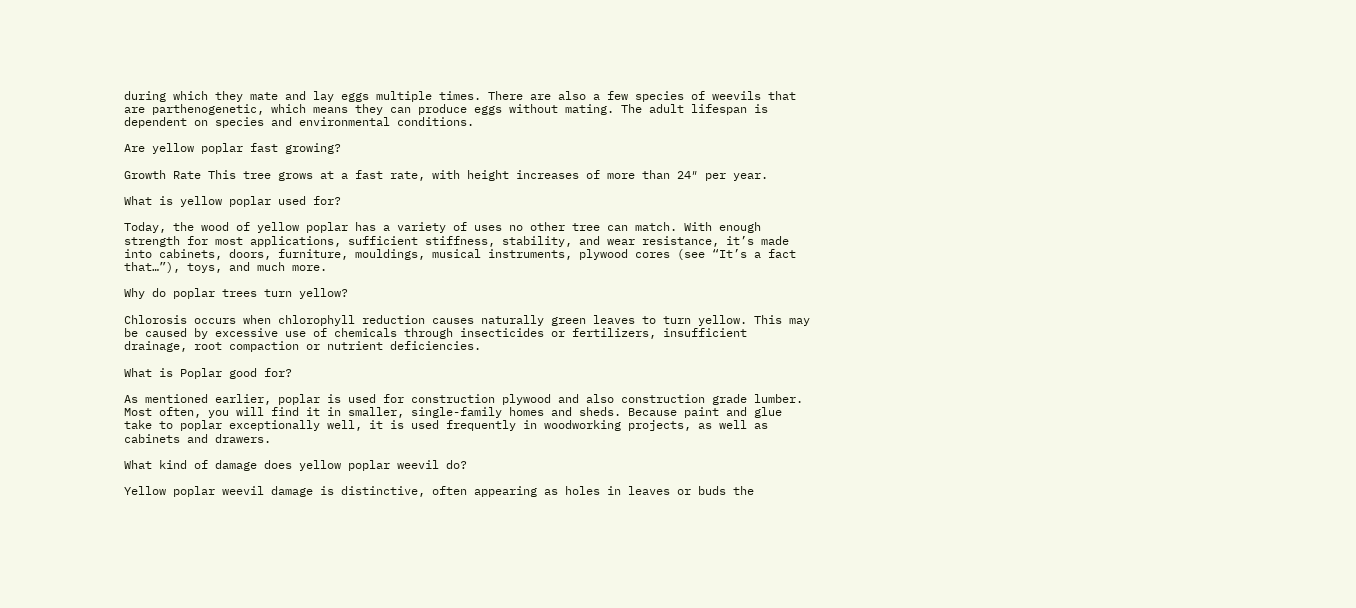during which they mate and lay eggs multiple times. There are also a few species of weevils that are parthenogenetic, which means they can produce eggs without mating. The adult lifespan is dependent on species and environmental conditions.

Are yellow poplar fast growing?

Growth Rate This tree grows at a fast rate, with height increases of more than 24″ per year.

What is yellow poplar used for?

Today, the wood of yellow poplar has a variety of uses no other tree can match. With enough strength for most applications, sufficient stiffness, stability, and wear resistance, it’s made into cabinets, doors, furniture, mouldings, musical instruments, plywood cores (see “It’s a fact that…”), toys, and much more.

Why do poplar trees turn yellow?

Chlorosis occurs when chlorophyll reduction causes naturally green leaves to turn yellow. This may be caused by excessive use of chemicals through insecticides or fertilizers, insufficient drainage, root compaction or nutrient deficiencies.

What is Poplar good for?

As mentioned earlier, poplar is used for construction plywood and also construction grade lumber. Most often, you will find it in smaller, single-family homes and sheds. Because paint and glue take to poplar exceptionally well, it is used frequently in woodworking projects, as well as cabinets and drawers.

What kind of damage does yellow poplar weevil do?

Yellow poplar weevil damage is distinctive, often appearing as holes in leaves or buds the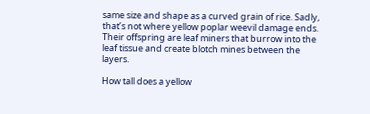same size and shape as a curved grain of rice. Sadly, that’s not where yellow poplar weevil damage ends. Their offspring are leaf miners that burrow into the leaf tissue and create blotch mines between the layers.

How tall does a yellow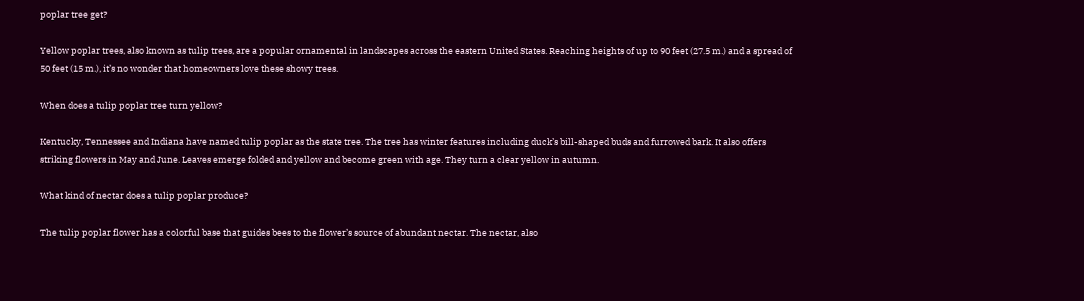poplar tree get?

Yellow poplar trees, also known as tulip trees, are a popular ornamental in landscapes across the eastern United States. Reaching heights of up to 90 feet (27.5 m.) and a spread of 50 feet (15 m.), it’s no wonder that homeowners love these showy trees.

When does a tulip poplar tree turn yellow?

Kentucky, Tennessee and Indiana have named tulip poplar as the state tree. The tree has winter features including duck’s bill-shaped buds and furrowed bark. It also offers striking flowers in May and June. Leaves emerge folded and yellow and become green with age. They turn a clear yellow in autumn.

What kind of nectar does a tulip poplar produce?

The tulip poplar flower has a colorful base that guides bees to the flower’s source of abundant nectar. The nectar, also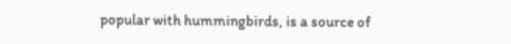popular with hummingbirds, is a source of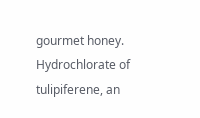gourmet honey. Hydrochlorate of tulipiferene, an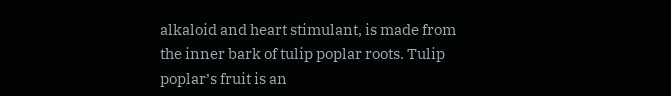alkaloid and heart stimulant, is made from the inner bark of tulip poplar roots. Tulip poplar’s fruit is an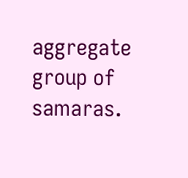aggregate group of samaras.